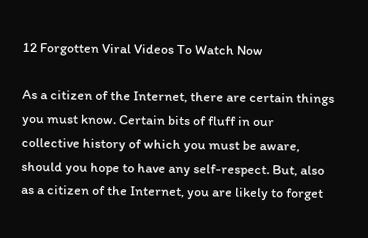12 Forgotten Viral Videos To Watch Now

As a citizen of the Internet, there are certain things you must know. Certain bits of fluff in our collective history of which you must be aware, should you hope to have any self-respect. But, also as a citizen of the Internet, you are likely to forget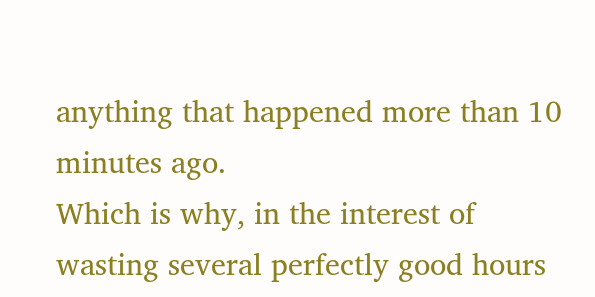anything that happened more than 10 minutes ago.
Which is why, in the interest of wasting several perfectly good hours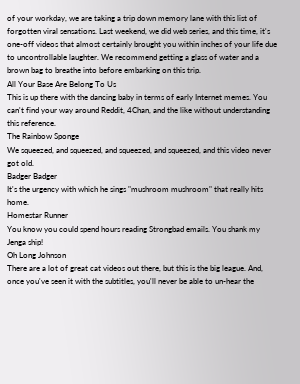of your workday, we are taking a trip down memory lane with this list of forgotten viral sensations. Last weekend, we did web series, and this time, it's one-off videos that almost certainly brought you within inches of your life due to uncontrollable laughter. We recommend getting a glass of water and a brown bag to breathe into before embarking on this trip.
All Your Base Are Belong To Us
This is up there with the dancing baby in terms of early Internet memes. You can't find your way around Reddit, 4Chan, and the like without understanding this reference.
The Rainbow Sponge
We squeezed, and squeezed, and squeezed, and squeezed, and this video never got old.
Badger Badger
It's the urgency with which he sings "mushroom mushroom" that really hits home.
Homestar Runner
You know you could spend hours reading Strongbad emails. You shank my Jenga ship!
Oh Long Johnson
There are a lot of great cat videos out there, but this is the big league. And, once you've seen it with the subtitles, you'll never be able to un-hear the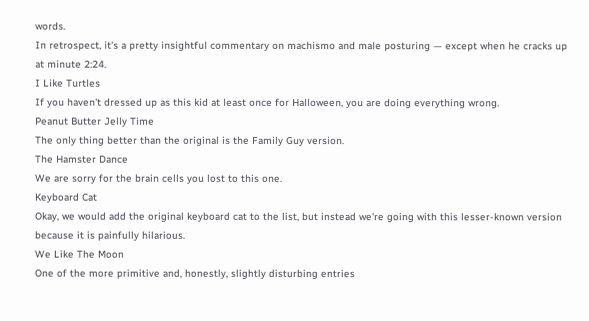words.
In retrospect, it's a pretty insightful commentary on machismo and male posturing — except when he cracks up at minute 2:24.
I Like Turtles
If you haven't dressed up as this kid at least once for Halloween, you are doing everything wrong.
Peanut Butter Jelly Time
The only thing better than the original is the Family Guy version.
The Hamster Dance
We are sorry for the brain cells you lost to this one.
Keyboard Cat
Okay, we would add the original keyboard cat to the list, but instead we're going with this lesser-known version because it is painfully hilarious.
We Like The Moon
One of the more primitive and, honestly, slightly disturbing entries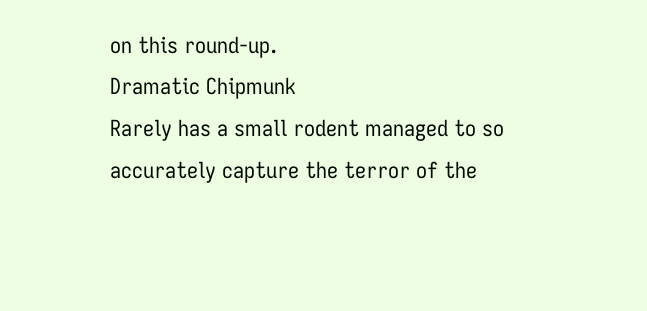on this round-up.
Dramatic Chipmunk
Rarely has a small rodent managed to so accurately capture the terror of the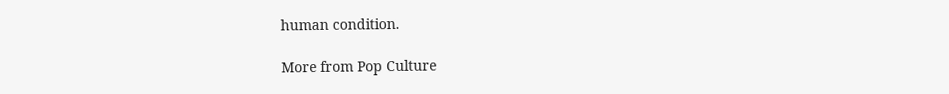human condition.

More from Pop Culture